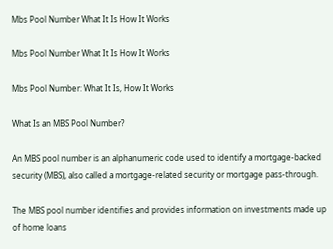Mbs Pool Number What It Is How It Works

Mbs Pool Number What It Is How It Works

Mbs Pool Number: What It Is, How It Works

What Is an MBS Pool Number?

An MBS pool number is an alphanumeric code used to identify a mortgage-backed security (MBS), also called a mortgage-related security or mortgage pass-through.

The MBS pool number identifies and provides information on investments made up of home loans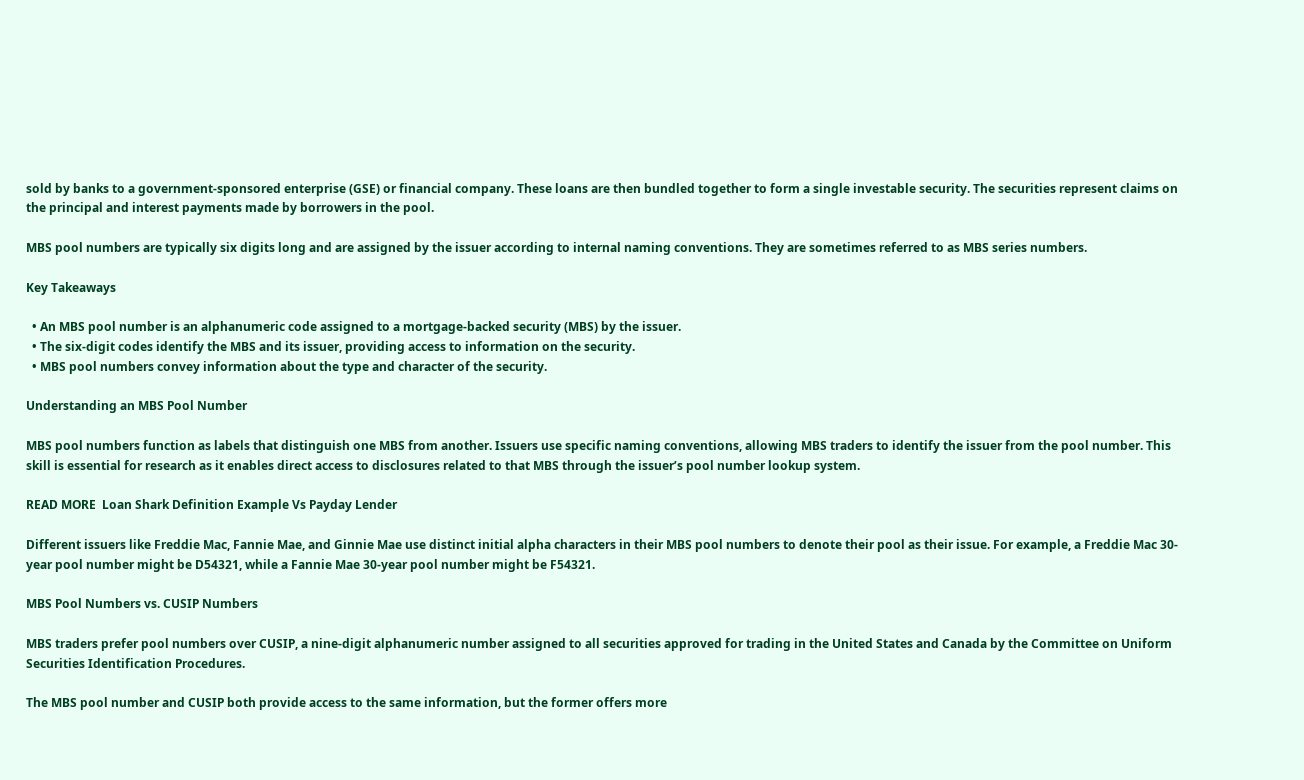sold by banks to a government-sponsored enterprise (GSE) or financial company. These loans are then bundled together to form a single investable security. The securities represent claims on the principal and interest payments made by borrowers in the pool.

MBS pool numbers are typically six digits long and are assigned by the issuer according to internal naming conventions. They are sometimes referred to as MBS series numbers.

Key Takeaways

  • An MBS pool number is an alphanumeric code assigned to a mortgage-backed security (MBS) by the issuer.
  • The six-digit codes identify the MBS and its issuer, providing access to information on the security.
  • MBS pool numbers convey information about the type and character of the security.

Understanding an MBS Pool Number

MBS pool numbers function as labels that distinguish one MBS from another. Issuers use specific naming conventions, allowing MBS traders to identify the issuer from the pool number. This skill is essential for research as it enables direct access to disclosures related to that MBS through the issuer’s pool number lookup system.

READ MORE  Loan Shark Definition Example Vs Payday Lender

Different issuers like Freddie Mac, Fannie Mae, and Ginnie Mae use distinct initial alpha characters in their MBS pool numbers to denote their pool as their issue. For example, a Freddie Mac 30-year pool number might be D54321, while a Fannie Mae 30-year pool number might be F54321.

MBS Pool Numbers vs. CUSIP Numbers

MBS traders prefer pool numbers over CUSIP, a nine-digit alphanumeric number assigned to all securities approved for trading in the United States and Canada by the Committee on Uniform Securities Identification Procedures.

The MBS pool number and CUSIP both provide access to the same information, but the former offers more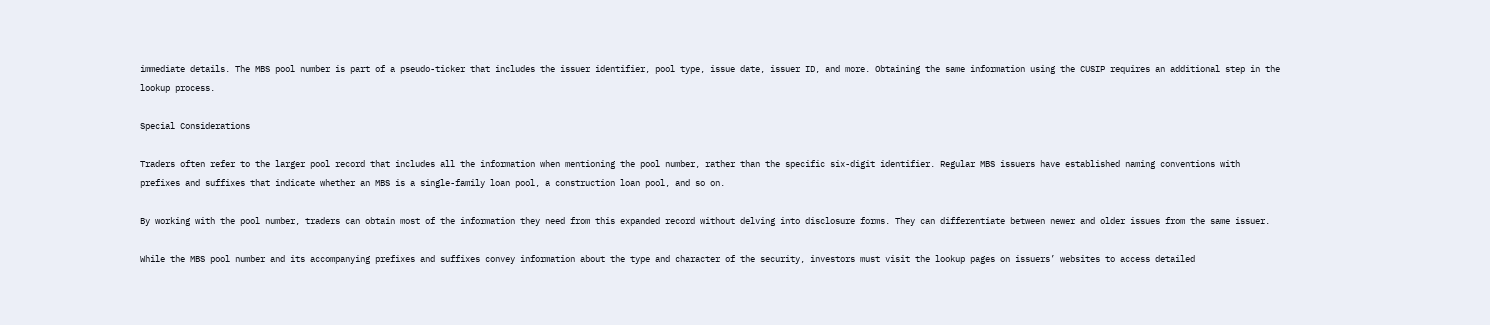immediate details. The MBS pool number is part of a pseudo-ticker that includes the issuer identifier, pool type, issue date, issuer ID, and more. Obtaining the same information using the CUSIP requires an additional step in the lookup process.

Special Considerations

Traders often refer to the larger pool record that includes all the information when mentioning the pool number, rather than the specific six-digit identifier. Regular MBS issuers have established naming conventions with prefixes and suffixes that indicate whether an MBS is a single-family loan pool, a construction loan pool, and so on.

By working with the pool number, traders can obtain most of the information they need from this expanded record without delving into disclosure forms. They can differentiate between newer and older issues from the same issuer.

While the MBS pool number and its accompanying prefixes and suffixes convey information about the type and character of the security, investors must visit the lookup pages on issuers’ websites to access detailed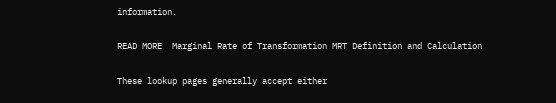information.

READ MORE  Marginal Rate of Transformation MRT Definition and Calculation

These lookup pages generally accept either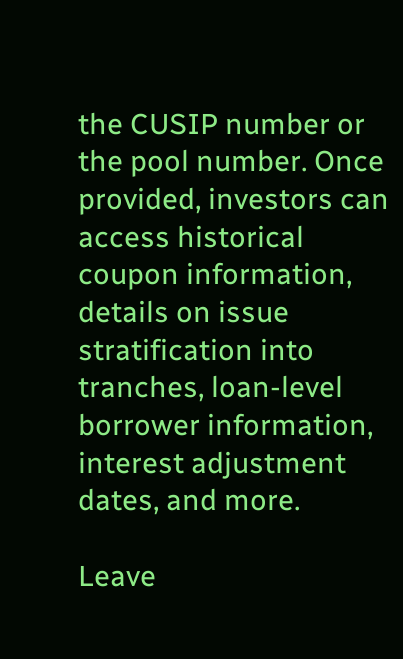the CUSIP number or the pool number. Once provided, investors can access historical coupon information, details on issue stratification into tranches, loan-level borrower information, interest adjustment dates, and more.

Leave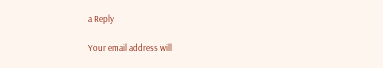a Reply

Your email address will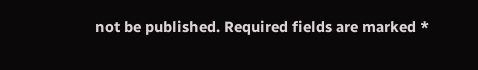not be published. Required fields are marked *